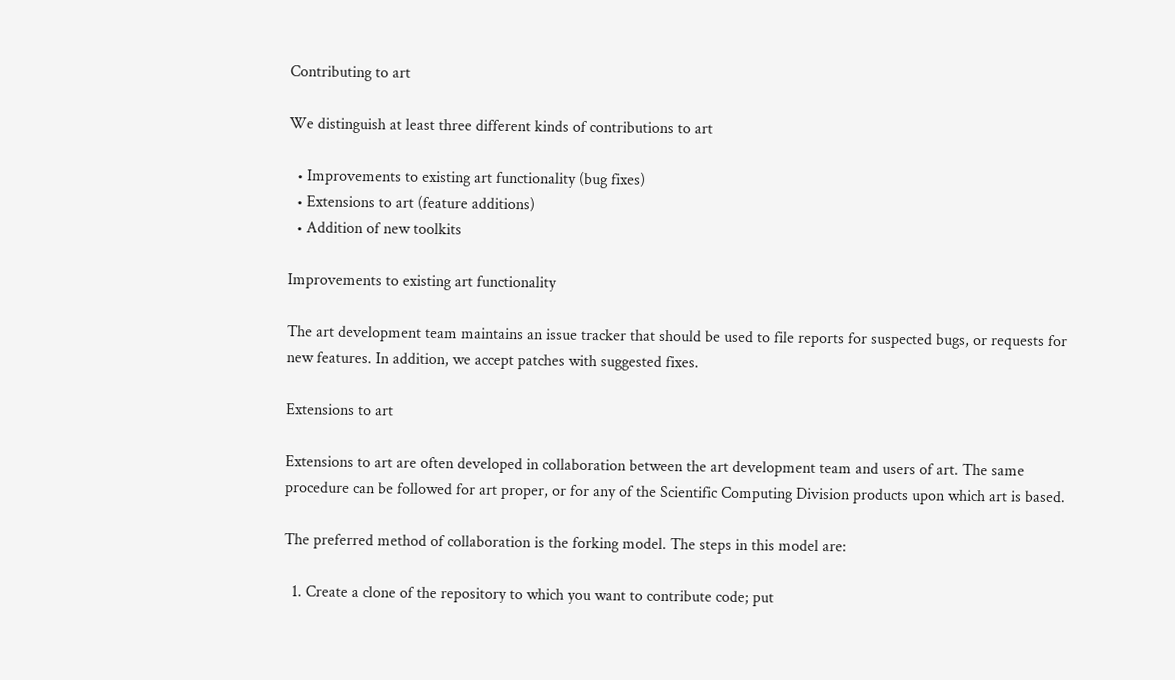Contributing to art

We distinguish at least three different kinds of contributions to art

  • Improvements to existing art functionality (bug fixes)
  • Extensions to art (feature additions)
  • Addition of new toolkits

Improvements to existing art functionality

The art development team maintains an issue tracker that should be used to file reports for suspected bugs, or requests for new features. In addition, we accept patches with suggested fixes.

Extensions to art

Extensions to art are often developed in collaboration between the art development team and users of art. The same procedure can be followed for art proper, or for any of the Scientific Computing Division products upon which art is based.

The preferred method of collaboration is the forking model. The steps in this model are:

  1. Create a clone of the repository to which you want to contribute code; put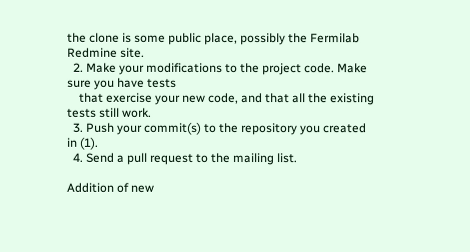the clone is some public place, possibly the Fermilab Redmine site.
  2. Make your modifications to the project code. Make sure you have tests
    that exercise your new code, and that all the existing tests still work.
  3. Push your commit(s) to the repository you created in (1).
  4. Send a pull request to the mailing list.

Addition of new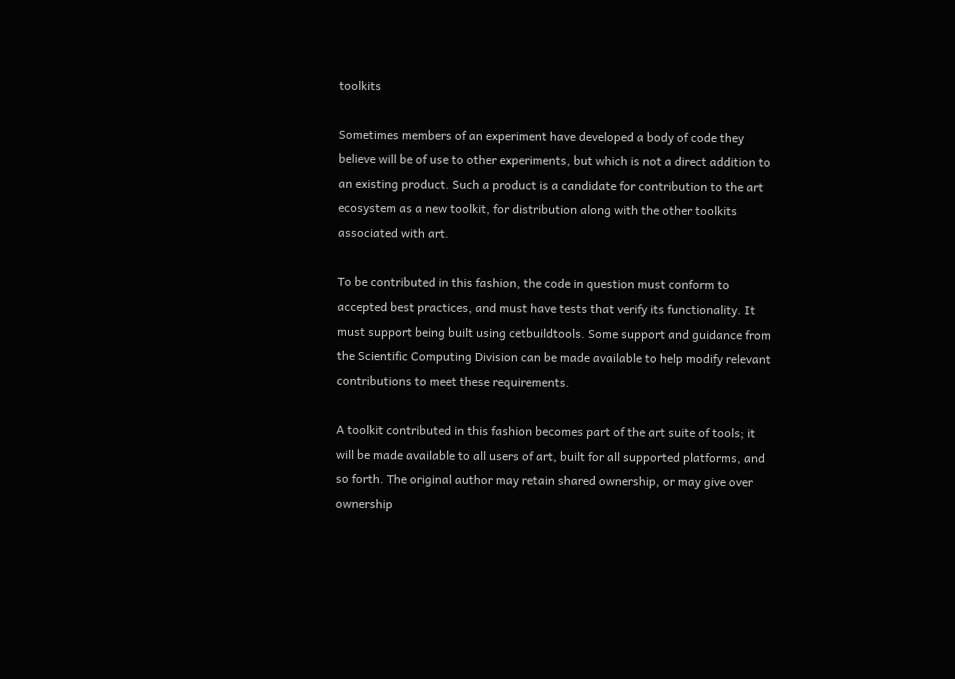toolkits

Sometimes members of an experiment have developed a body of code they believe will be of use to other experiments, but which is not a direct addition to an existing product. Such a product is a candidate for contribution to the art ecosystem as a new toolkit, for distribution along with the other toolkits associated with art.

To be contributed in this fashion, the code in question must conform to accepted best practices, and must have tests that verify its functionality. It must support being built using cetbuildtools. Some support and guidance from the Scientific Computing Division can be made available to help modify relevant contributions to meet these requirements.

A toolkit contributed in this fashion becomes part of the art suite of tools; it will be made available to all users of art, built for all supported platforms, and so forth. The original author may retain shared ownership, or may give over ownership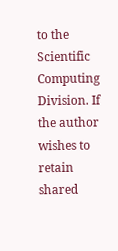to the Scientific Computing Division. If the author wishes to retain shared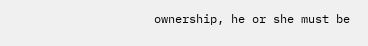ownership, he or she must be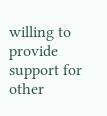willing to provide support for other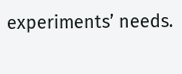experiments’ needs.